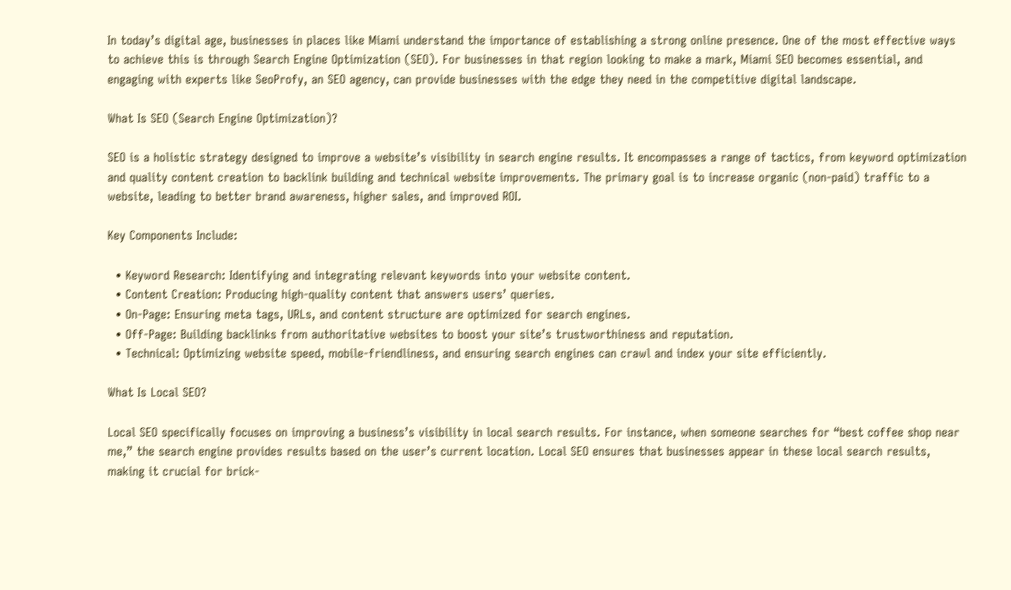In today’s digital age, businesses in places like Miami understand the importance of establishing a strong online presence. One of the most effective ways to achieve this is through Search Engine Optimization (SEO). For businesses in that region looking to make a mark, Miami SEO becomes essential, and engaging with experts like SeoProfy, an SEO agency, can provide businesses with the edge they need in the competitive digital landscape.

What Is SEO (Search Engine Optimization)?

SEO is a holistic strategy designed to improve a website’s visibility in search engine results. It encompasses a range of tactics, from keyword optimization and quality content creation to backlink building and technical website improvements. The primary goal is to increase organic (non-paid) traffic to a website, leading to better brand awareness, higher sales, and improved ROI.

Key Components Include:

  • Keyword Research: Identifying and integrating relevant keywords into your website content.
  • Content Creation: Producing high-quality content that answers users’ queries.
  • On-Page: Ensuring meta tags, URLs, and content structure are optimized for search engines.
  • Off-Page: Building backlinks from authoritative websites to boost your site’s trustworthiness and reputation.
  • Technical: Optimizing website speed, mobile-friendliness, and ensuring search engines can crawl and index your site efficiently.

What Is Local SEO?

Local SEO specifically focuses on improving a business’s visibility in local search results. For instance, when someone searches for “best coffee shop near me,” the search engine provides results based on the user’s current location. Local SEO ensures that businesses appear in these local search results, making it crucial for brick-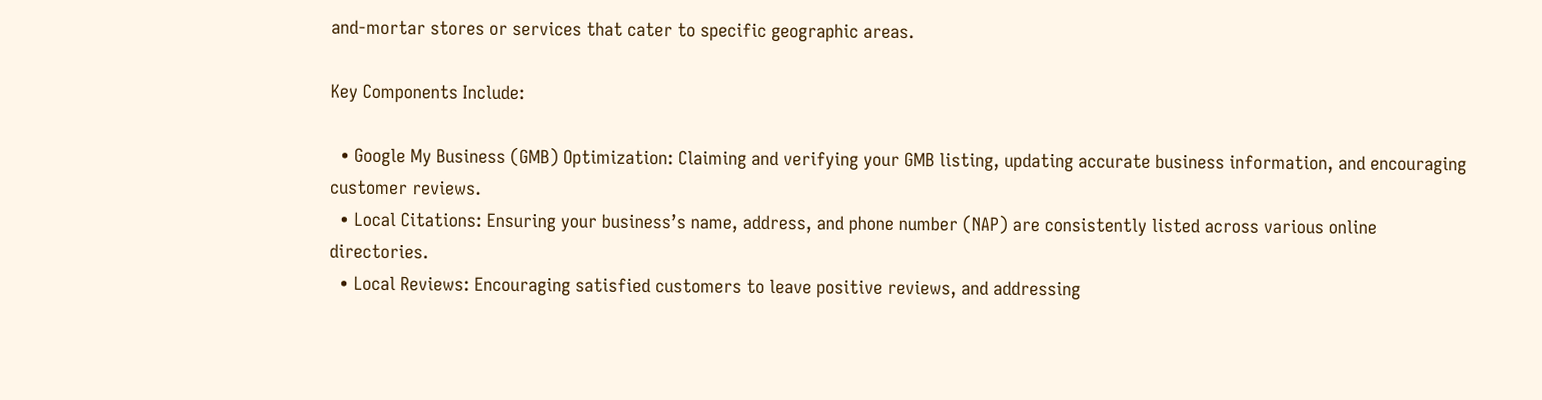and-mortar stores or services that cater to specific geographic areas.

Key Components Include:

  • Google My Business (GMB) Optimization: Claiming and verifying your GMB listing, updating accurate business information, and encouraging customer reviews.
  • Local Citations: Ensuring your business’s name, address, and phone number (NAP) are consistently listed across various online directories.
  • Local Reviews: Encouraging satisfied customers to leave positive reviews, and addressing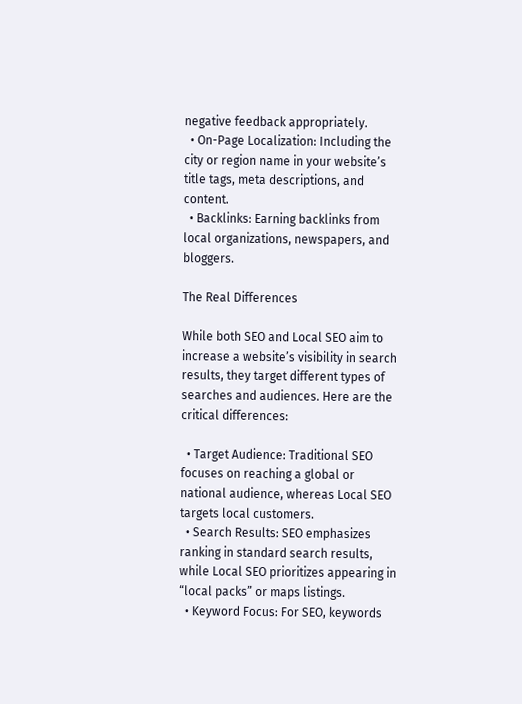negative feedback appropriately.
  • On-Page Localization: Including the city or region name in your website’s title tags, meta descriptions, and content.
  • Backlinks: Earning backlinks from local organizations, newspapers, and bloggers.

The Real Differences

While both SEO and Local SEO aim to increase a website’s visibility in search results, they target different types of searches and audiences. Here are the critical differences:

  • Target Audience: Traditional SEO focuses on reaching a global or national audience, whereas Local SEO targets local customers.
  • Search Results: SEO emphasizes ranking in standard search results, while Local SEO prioritizes appearing in “local packs” or maps listings.
  • Keyword Focus: For SEO, keywords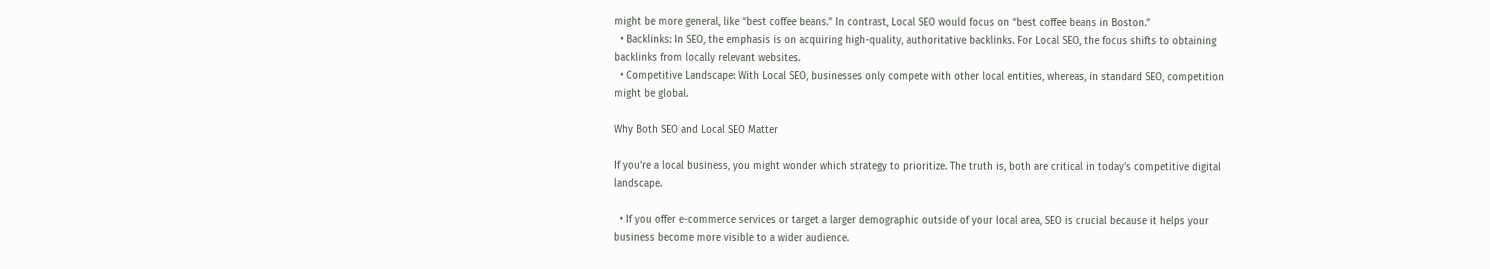might be more general, like “best coffee beans.” In contrast, Local SEO would focus on “best coffee beans in Boston.”
  • Backlinks: In SEO, the emphasis is on acquiring high-quality, authoritative backlinks. For Local SEO, the focus shifts to obtaining backlinks from locally relevant websites.
  • Competitive Landscape: With Local SEO, businesses only compete with other local entities, whereas, in standard SEO, competition might be global.

Why Both SEO and Local SEO Matter

If you’re a local business, you might wonder which strategy to prioritize. The truth is, both are critical in today’s competitive digital landscape.

  • If you offer e-commerce services or target a larger demographic outside of your local area, SEO is crucial because it helps your business become more visible to a wider audience.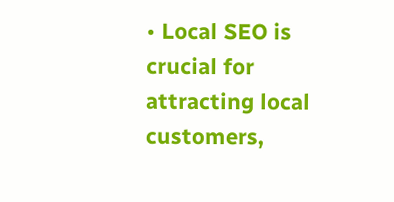• Local SEO is crucial for attracting local customers,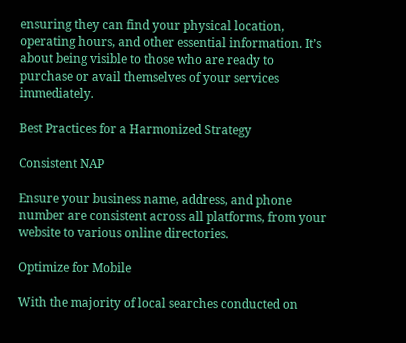ensuring they can find your physical location, operating hours, and other essential information. It’s about being visible to those who are ready to purchase or avail themselves of your services immediately.

Best Practices for a Harmonized Strategy

Consistent NAP

Ensure your business name, address, and phone number are consistent across all platforms, from your website to various online directories.

Optimize for Mobile

With the majority of local searches conducted on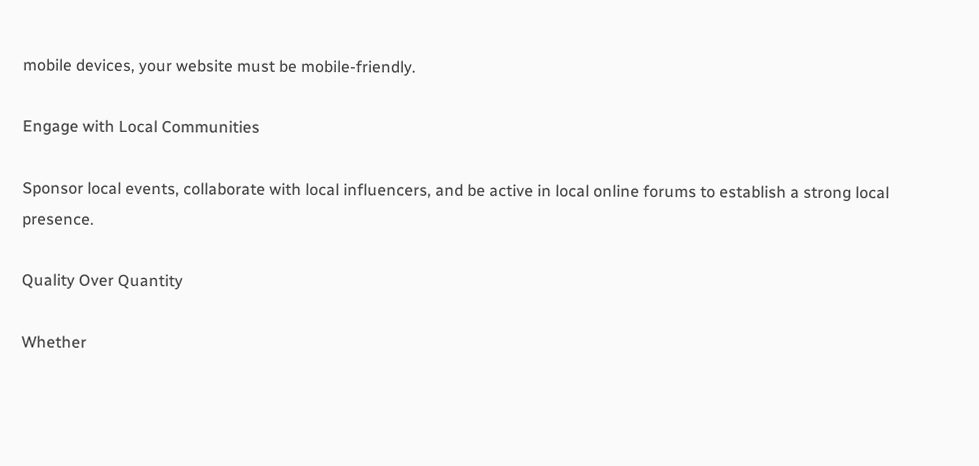mobile devices, your website must be mobile-friendly.

Engage with Local Communities

Sponsor local events, collaborate with local influencers, and be active in local online forums to establish a strong local presence.

Quality Over Quantity

Whether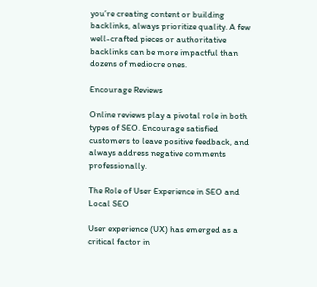you’re creating content or building backlinks, always prioritize quality. A few well-crafted pieces or authoritative backlinks can be more impactful than dozens of mediocre ones.

Encourage Reviews

Online reviews play a pivotal role in both types of SEO. Encourage satisfied customers to leave positive feedback, and always address negative comments professionally.

The Role of User Experience in SEO and Local SEO

User experience (UX) has emerged as a critical factor in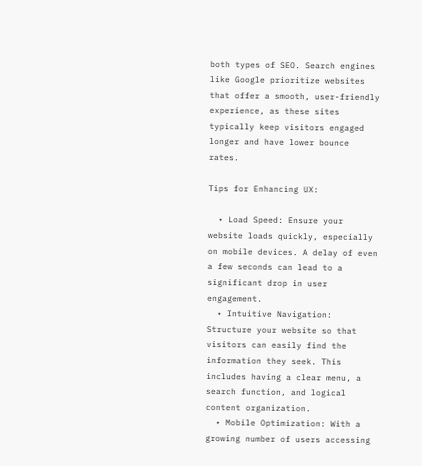both types of SEO. Search engines like Google prioritize websites that offer a smooth, user-friendly experience, as these sites typically keep visitors engaged longer and have lower bounce rates.

Tips for Enhancing UX:

  • Load Speed: Ensure your website loads quickly, especially on mobile devices. A delay of even a few seconds can lead to a significant drop in user engagement.
  • Intuitive Navigation: Structure your website so that visitors can easily find the information they seek. This includes having a clear menu, a search function, and logical content organization.
  • Mobile Optimization: With a growing number of users accessing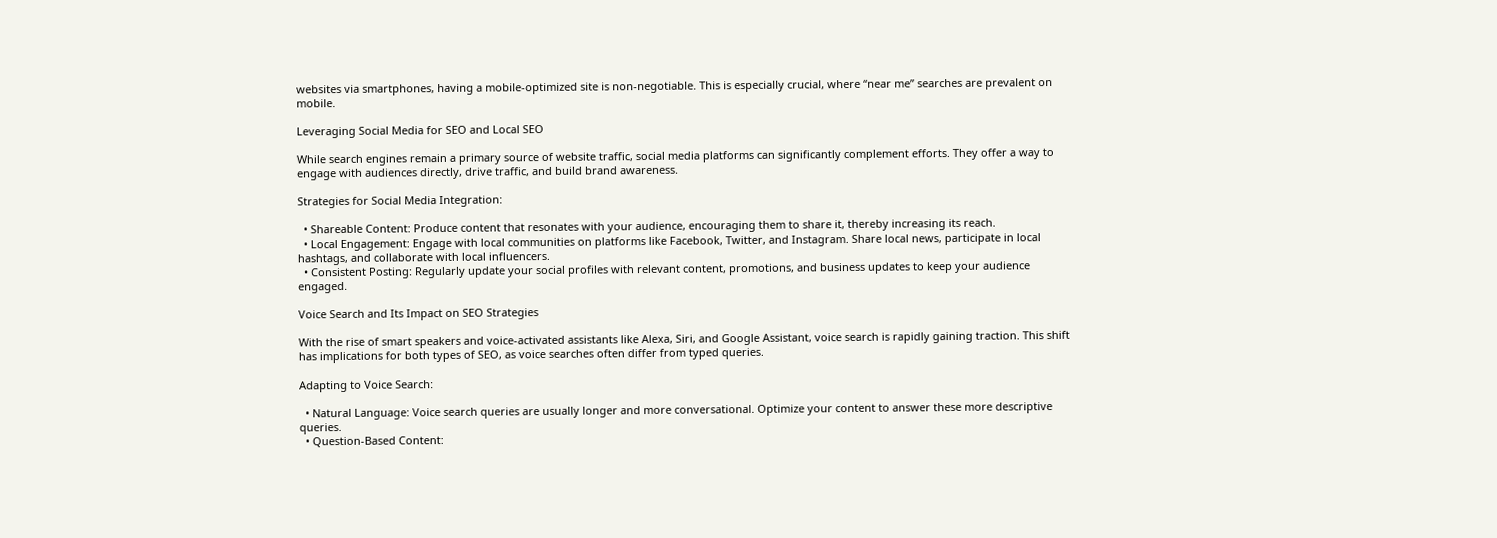websites via smartphones, having a mobile-optimized site is non-negotiable. This is especially crucial, where “near me” searches are prevalent on mobile.

Leveraging Social Media for SEO and Local SEO

While search engines remain a primary source of website traffic, social media platforms can significantly complement efforts. They offer a way to engage with audiences directly, drive traffic, and build brand awareness.

Strategies for Social Media Integration:

  • Shareable Content: Produce content that resonates with your audience, encouraging them to share it, thereby increasing its reach.
  • Local Engagement: Engage with local communities on platforms like Facebook, Twitter, and Instagram. Share local news, participate in local hashtags, and collaborate with local influencers.
  • Consistent Posting: Regularly update your social profiles with relevant content, promotions, and business updates to keep your audience engaged.

Voice Search and Its Impact on SEO Strategies

With the rise of smart speakers and voice-activated assistants like Alexa, Siri, and Google Assistant, voice search is rapidly gaining traction. This shift has implications for both types of SEO, as voice searches often differ from typed queries.

Adapting to Voice Search:

  • Natural Language: Voice search queries are usually longer and more conversational. Optimize your content to answer these more descriptive queries.
  • Question-Based Content: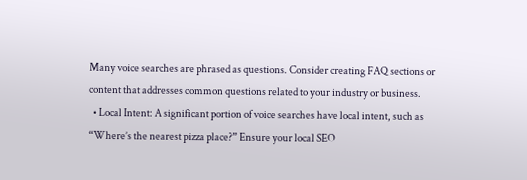Many voice searches are phrased as questions. Consider creating FAQ sections or content that addresses common questions related to your industry or business.
  • Local Intent: A significant portion of voice searches have local intent, such as “Where’s the nearest pizza place?” Ensure your local SEO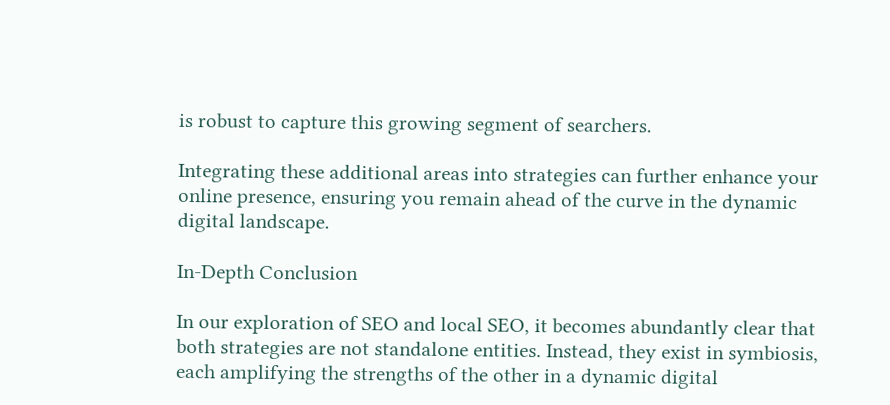is robust to capture this growing segment of searchers.

Integrating these additional areas into strategies can further enhance your online presence, ensuring you remain ahead of the curve in the dynamic digital landscape.

In-Depth Conclusion

In our exploration of SEO and local SEO, it becomes abundantly clear that both strategies are not standalone entities. Instead, they exist in symbiosis, each amplifying the strengths of the other in a dynamic digital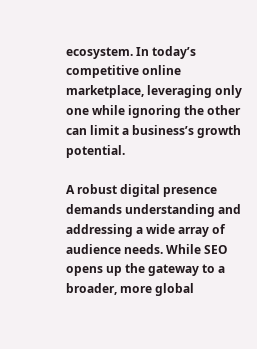ecosystem. In today’s competitive online marketplace, leveraging only one while ignoring the other can limit a business’s growth potential.

A robust digital presence demands understanding and addressing a wide array of audience needs. While SEO opens up the gateway to a broader, more global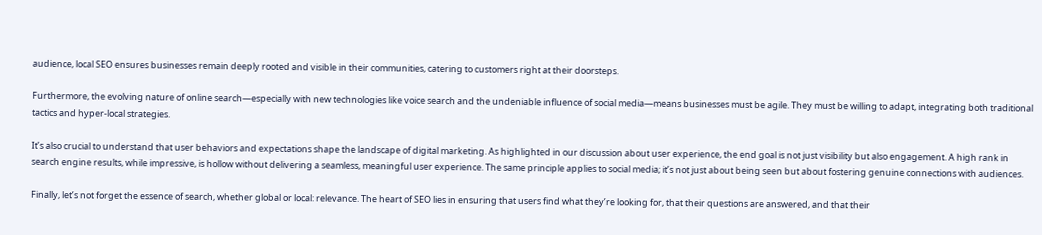audience, local SEO ensures businesses remain deeply rooted and visible in their communities, catering to customers right at their doorsteps.

Furthermore, the evolving nature of online search—especially with new technologies like voice search and the undeniable influence of social media—means businesses must be agile. They must be willing to adapt, integrating both traditional tactics and hyper-local strategies.

It’s also crucial to understand that user behaviors and expectations shape the landscape of digital marketing. As highlighted in our discussion about user experience, the end goal is not just visibility but also engagement. A high rank in search engine results, while impressive, is hollow without delivering a seamless, meaningful user experience. The same principle applies to social media; it’s not just about being seen but about fostering genuine connections with audiences.

Finally, let’s not forget the essence of search, whether global or local: relevance. The heart of SEO lies in ensuring that users find what they’re looking for, that their questions are answered, and that their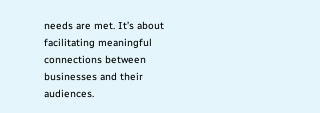needs are met. It’s about facilitating meaningful connections between businesses and their audiences.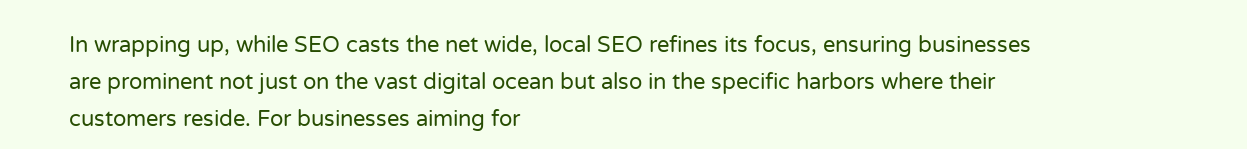In wrapping up, while SEO casts the net wide, local SEO refines its focus, ensuring businesses are prominent not just on the vast digital ocean but also in the specific harbors where their customers reside. For businesses aiming for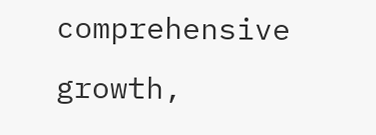comprehensive growth,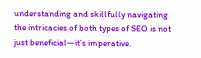understanding and skillfully navigating the intricacies of both types of SEO is not just beneficial—it’s imperative.